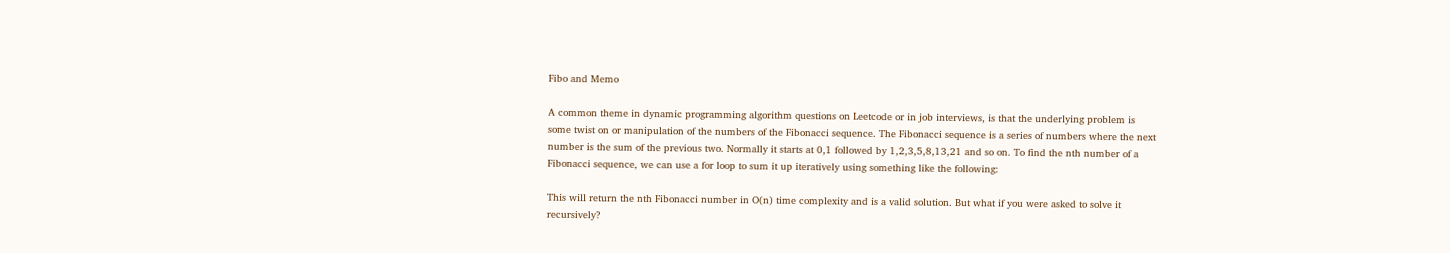Fibo and Memo

A common theme in dynamic programming algorithm questions on Leetcode or in job interviews, is that the underlying problem is some twist on or manipulation of the numbers of the Fibonacci sequence. The Fibonacci sequence is a series of numbers where the next number is the sum of the previous two. Normally it starts at 0,1 followed by 1,2,3,5,8,13,21 and so on. To find the nth number of a Fibonacci sequence, we can use a for loop to sum it up iteratively using something like the following:

This will return the nth Fibonacci number in O(n) time complexity and is a valid solution. But what if you were asked to solve it recursively?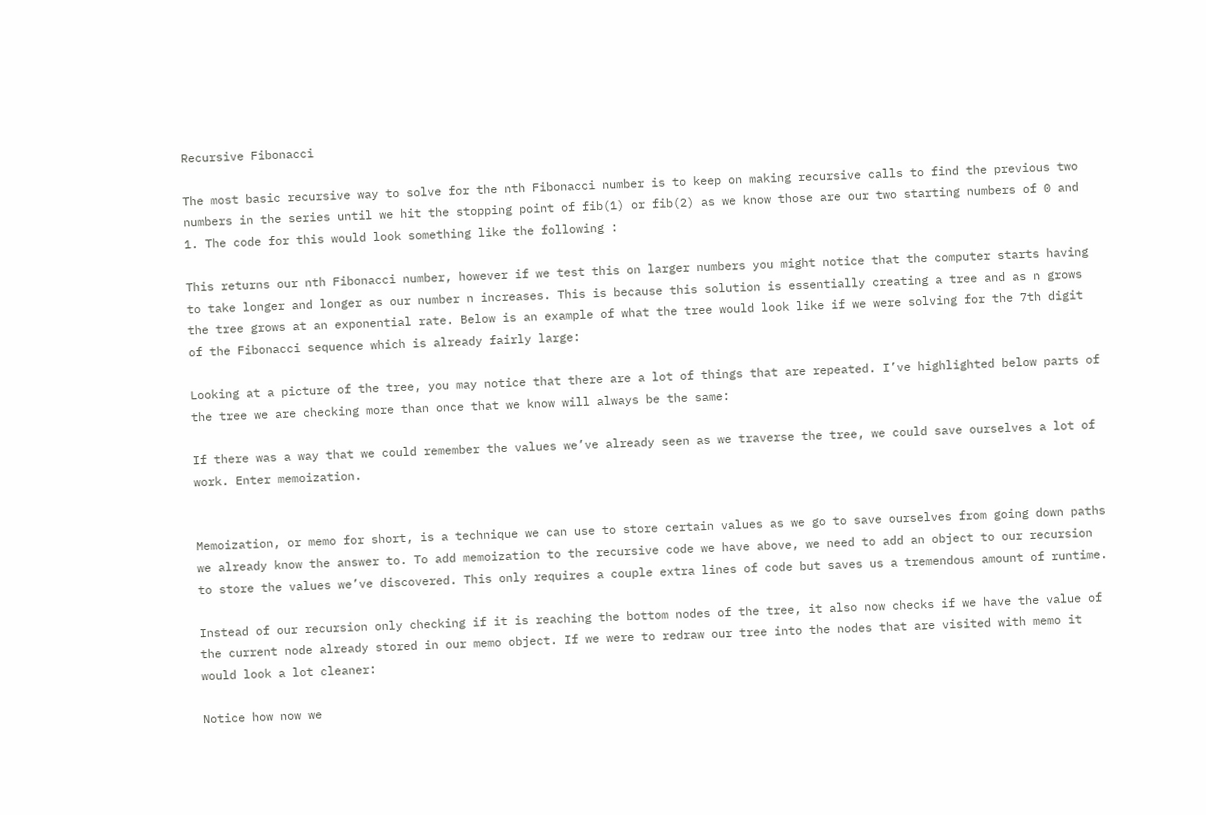Recursive Fibonacci

The most basic recursive way to solve for the nth Fibonacci number is to keep on making recursive calls to find the previous two numbers in the series until we hit the stopping point of fib(1) or fib(2) as we know those are our two starting numbers of 0 and 1. The code for this would look something like the following :

This returns our nth Fibonacci number, however if we test this on larger numbers you might notice that the computer starts having to take longer and longer as our number n increases. This is because this solution is essentially creating a tree and as n grows the tree grows at an exponential rate. Below is an example of what the tree would look like if we were solving for the 7th digit of the Fibonacci sequence which is already fairly large:

Looking at a picture of the tree, you may notice that there are a lot of things that are repeated. I’ve highlighted below parts of the tree we are checking more than once that we know will always be the same:

If there was a way that we could remember the values we’ve already seen as we traverse the tree, we could save ourselves a lot of work. Enter memoization.


Memoization, or memo for short, is a technique we can use to store certain values as we go to save ourselves from going down paths we already know the answer to. To add memoization to the recursive code we have above, we need to add an object to our recursion to store the values we’ve discovered. This only requires a couple extra lines of code but saves us a tremendous amount of runtime.

Instead of our recursion only checking if it is reaching the bottom nodes of the tree, it also now checks if we have the value of the current node already stored in our memo object. If we were to redraw our tree into the nodes that are visited with memo it would look a lot cleaner:

Notice how now we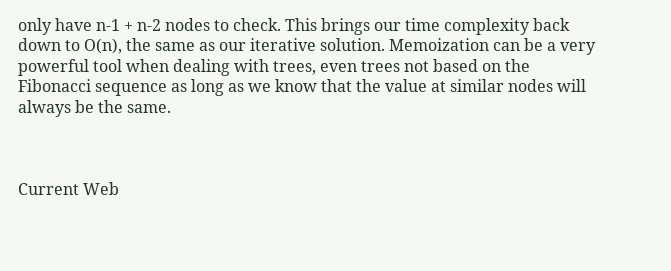only have n-1 + n-2 nodes to check. This brings our time complexity back down to O(n), the same as our iterative solution. Memoization can be a very powerful tool when dealing with trees, even trees not based on the Fibonacci sequence as long as we know that the value at similar nodes will always be the same.



Current Web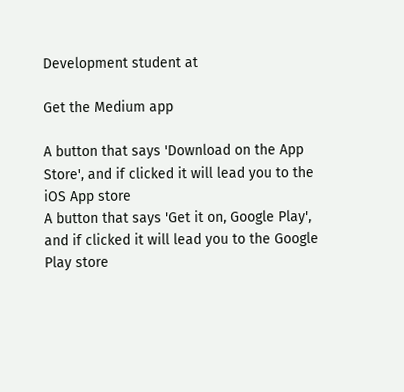Development student at

Get the Medium app

A button that says 'Download on the App Store', and if clicked it will lead you to the iOS App store
A button that says 'Get it on, Google Play', and if clicked it will lead you to the Google Play store